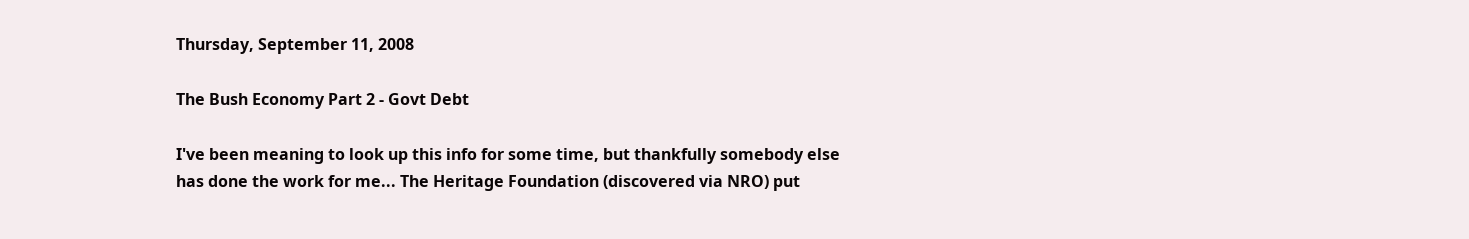Thursday, September 11, 2008

The Bush Economy Part 2 - Govt Debt

I've been meaning to look up this info for some time, but thankfully somebody else has done the work for me... The Heritage Foundation (discovered via NRO) put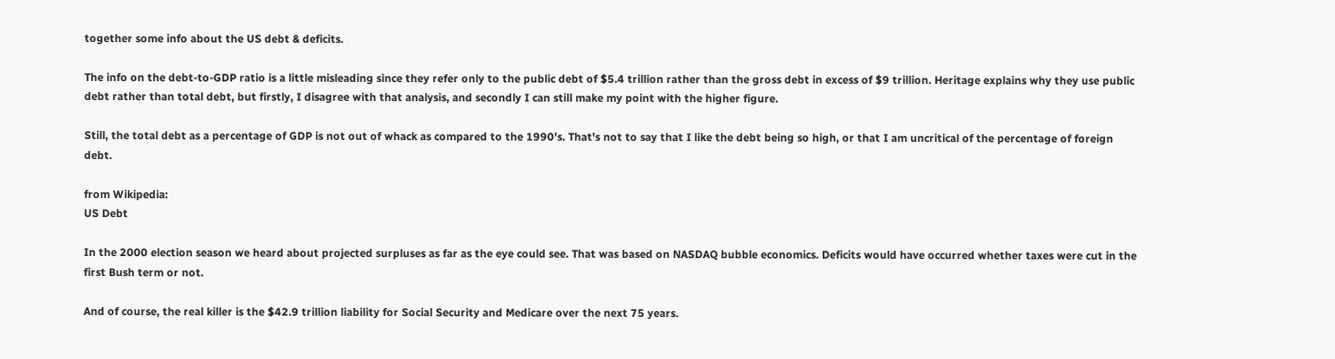together some info about the US debt & deficits.

The info on the debt-to-GDP ratio is a little misleading since they refer only to the public debt of $5.4 trillion rather than the gross debt in excess of $9 trillion. Heritage explains why they use public debt rather than total debt, but firstly, I disagree with that analysis, and secondly I can still make my point with the higher figure.

Still, the total debt as a percentage of GDP is not out of whack as compared to the 1990's. That's not to say that I like the debt being so high, or that I am uncritical of the percentage of foreign debt.

from Wikipedia:
US Debt

In the 2000 election season we heard about projected surpluses as far as the eye could see. That was based on NASDAQ bubble economics. Deficits would have occurred whether taxes were cut in the first Bush term or not.

And of course, the real killer is the $42.9 trillion liability for Social Security and Medicare over the next 75 years.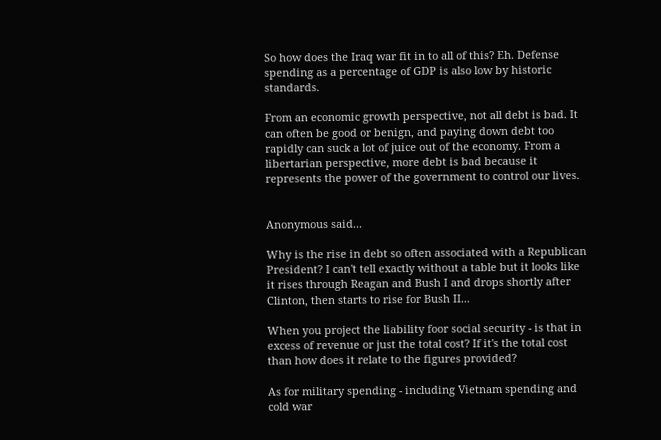So how does the Iraq war fit in to all of this? Eh. Defense spending as a percentage of GDP is also low by historic standards.

From an economic growth perspective, not all debt is bad. It can often be good or benign, and paying down debt too rapidly can suck a lot of juice out of the economy. From a libertarian perspective, more debt is bad because it represents the power of the government to control our lives.


Anonymous said...

Why is the rise in debt so often associated with a Republican President? I can't tell exactly without a table but it looks like it rises through Reagan and Bush I and drops shortly after Clinton, then starts to rise for Bush II...

When you project the liability foor social security - is that in excess of revenue or just the total cost? If it's the total cost than how does it relate to the figures provided?

As for military spending - including Vietnam spending and cold war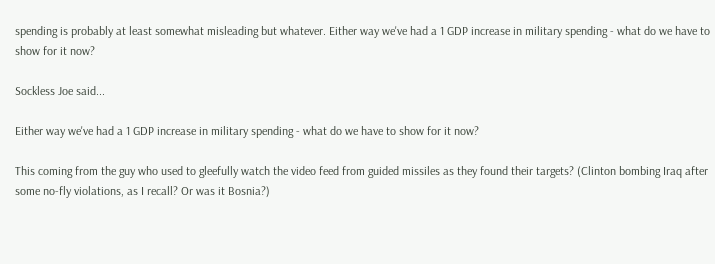spending is probably at least somewhat misleading but whatever. Either way we've had a 1 GDP increase in military spending - what do we have to show for it now?

Sockless Joe said...

Either way we've had a 1 GDP increase in military spending - what do we have to show for it now?

This coming from the guy who used to gleefully watch the video feed from guided missiles as they found their targets? (Clinton bombing Iraq after some no-fly violations, as I recall? Or was it Bosnia?)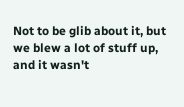Not to be glib about it, but we blew a lot of stuff up, and it wasn't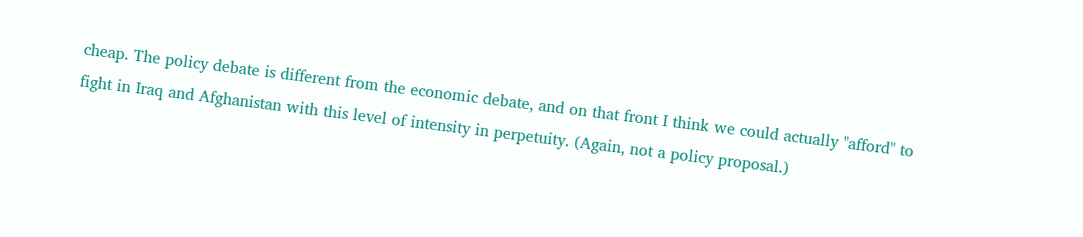cheap. The policy debate is different from the economic debate, and on that front I think we could actually "afford" to fight in Iraq and Afghanistan with this level of intensity in perpetuity. (Again, not a policy proposal.)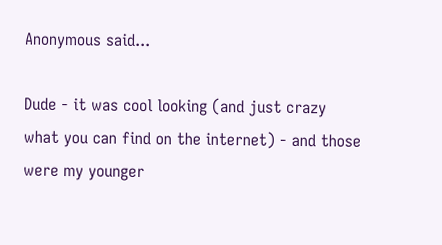Anonymous said...

Dude - it was cool looking (and just crazy what you can find on the internet) - and those were my younger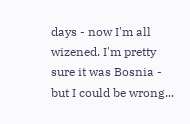days - now I'm all wizened. I'm pretty sure it was Bosnia - but I could be wrong...